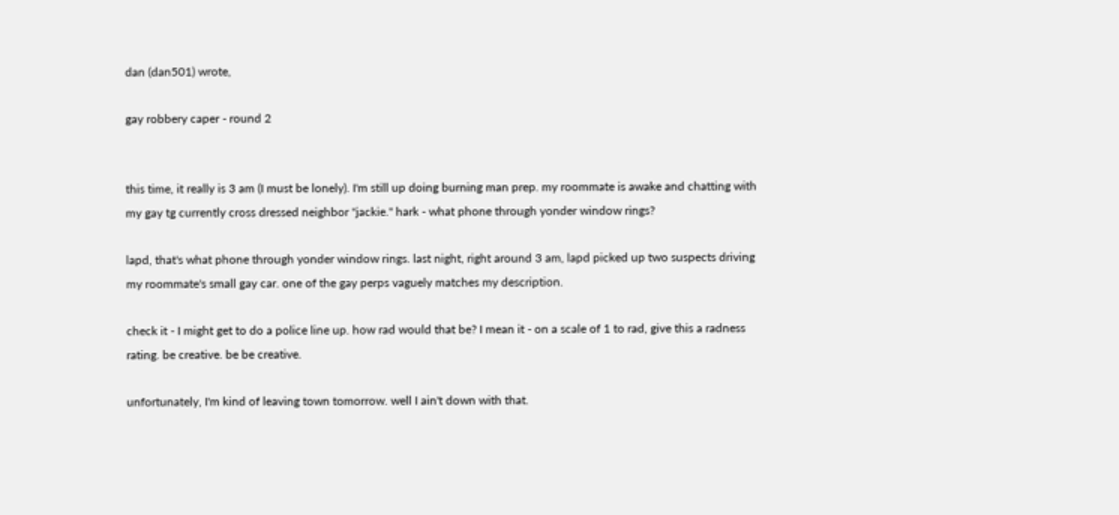dan (dan501) wrote,

gay robbery caper - round 2


this time, it really is 3 am (I must be lonely). I'm still up doing burning man prep. my roommate is awake and chatting with my gay tg currently cross dressed neighbor "jackie." hark - what phone through yonder window rings?

lapd, that's what phone through yonder window rings. last night, right around 3 am, lapd picked up two suspects driving my roommate's small gay car. one of the gay perps vaguely matches my description.

check it - I might get to do a police line up. how rad would that be? I mean it - on a scale of 1 to rad, give this a radness rating. be creative. be be creative.

unfortunately, I'm kind of leaving town tomorrow. well I ain't down with that.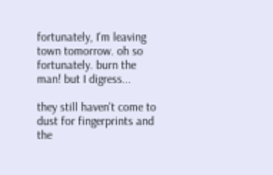fortunately, I'm leaving town tomorrow. oh so fortunately. burn the man! but I digress...

they still haven't come to dust for fingerprints and the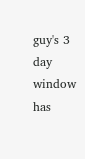guy's 3 day window has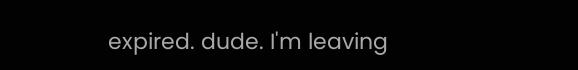expired. dude. I'm leaving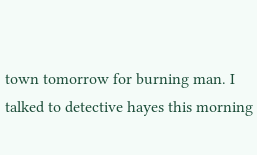town tomorrow for burning man. I talked to detective hayes this morning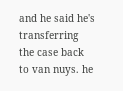and he said he's transferring the case back to van nuys. he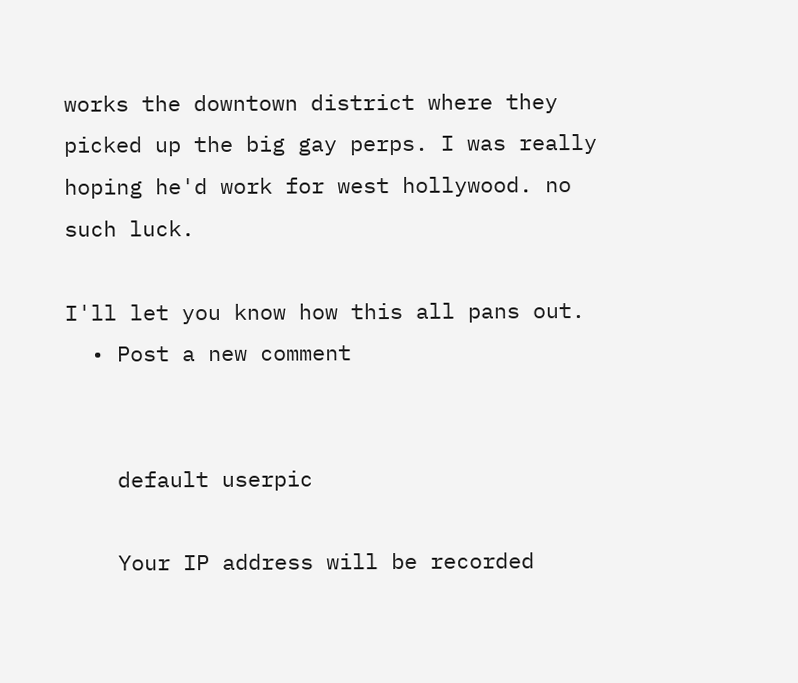works the downtown district where they picked up the big gay perps. I was really hoping he'd work for west hollywood. no such luck.

I'll let you know how this all pans out.
  • Post a new comment


    default userpic

    Your IP address will be recorded